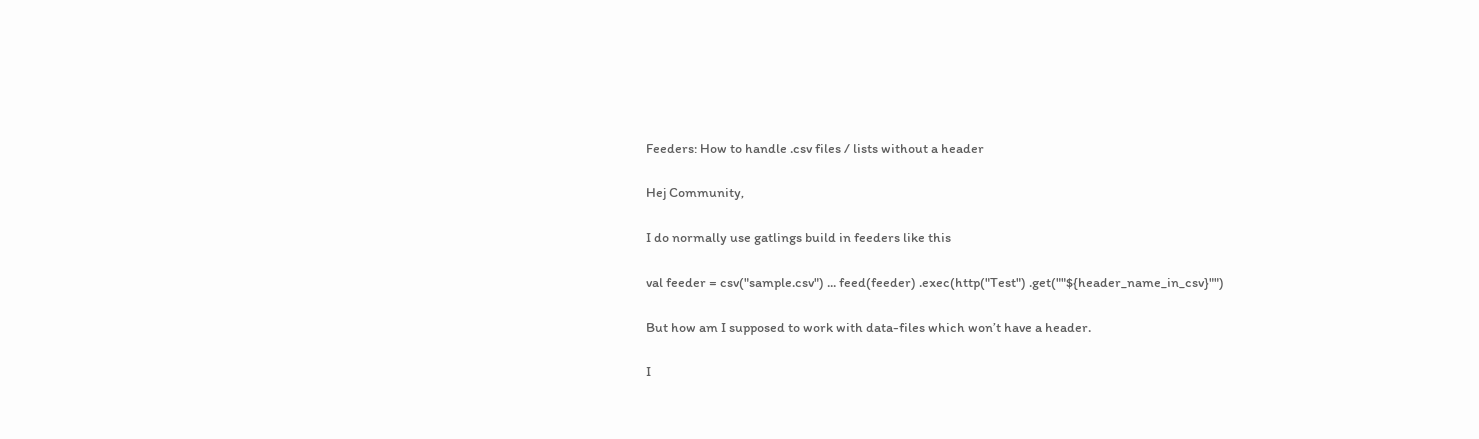Feeders: How to handle .csv files / lists without a header

Hej Community,

I do normally use gatlings build in feeders like this

val feeder = csv("sample.csv") ... feed(feeder) .exec(http("Test") .get(""${header_name_in_csv}"")

But how am I supposed to work with data-files which won’t have a header.

I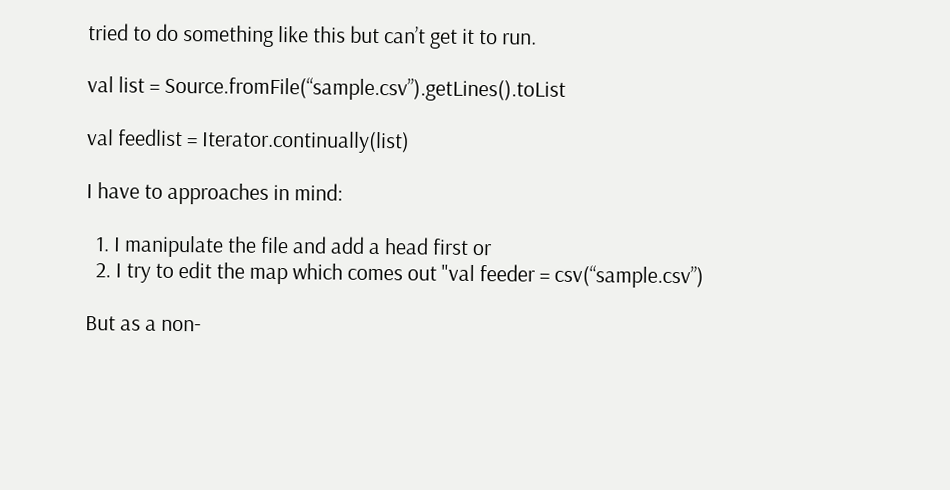tried to do something like this but can’t get it to run.

val list = Source.fromFile(“sample.csv”).getLines().toList

val feedlist = Iterator.continually(list)

I have to approaches in mind:

  1. I manipulate the file and add a head first or
  2. I try to edit the map which comes out "val feeder = csv(“sample.csv”)

But as a non-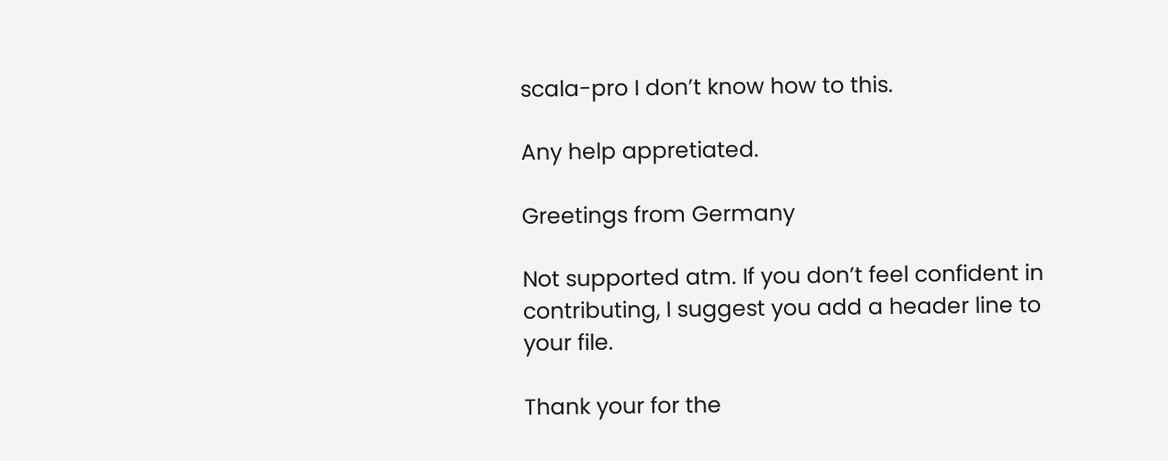scala-pro I don’t know how to this.

Any help appretiated.

Greetings from Germany

Not supported atm. If you don’t feel confident in contributing, I suggest you add a header line to your file.

Thank your for the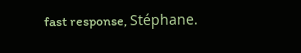fast response, Stéphane.